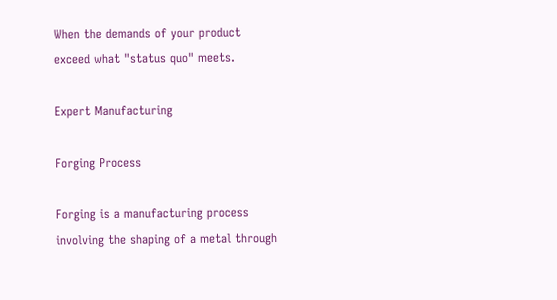When the demands of your product exceed what "status quo" meets.

Expert Manufacturing

Forging Process

Forging is a manufacturing process involving the shaping of a metal through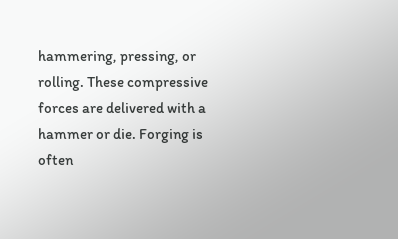hammering, pressing, or rolling. These compressive forces are delivered with a hammer or die. Forging is often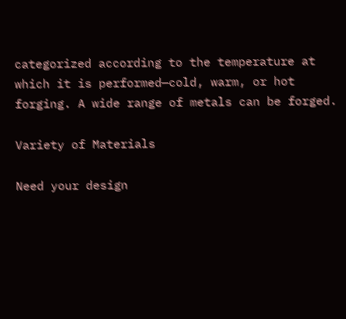categorized according to the temperature at which it is performed—cold, warm, or hot forging. A wide range of metals can be forged.

Variety of Materials

Need your design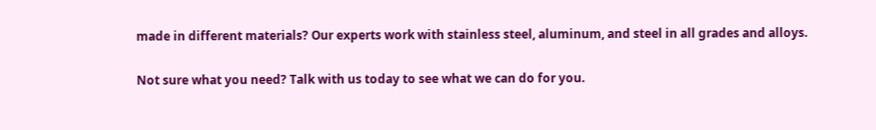made in different materials? Our experts work with stainless steel, aluminum, and steel in all grades and alloys.

Not sure what you need? Talk with us today to see what we can do for you.